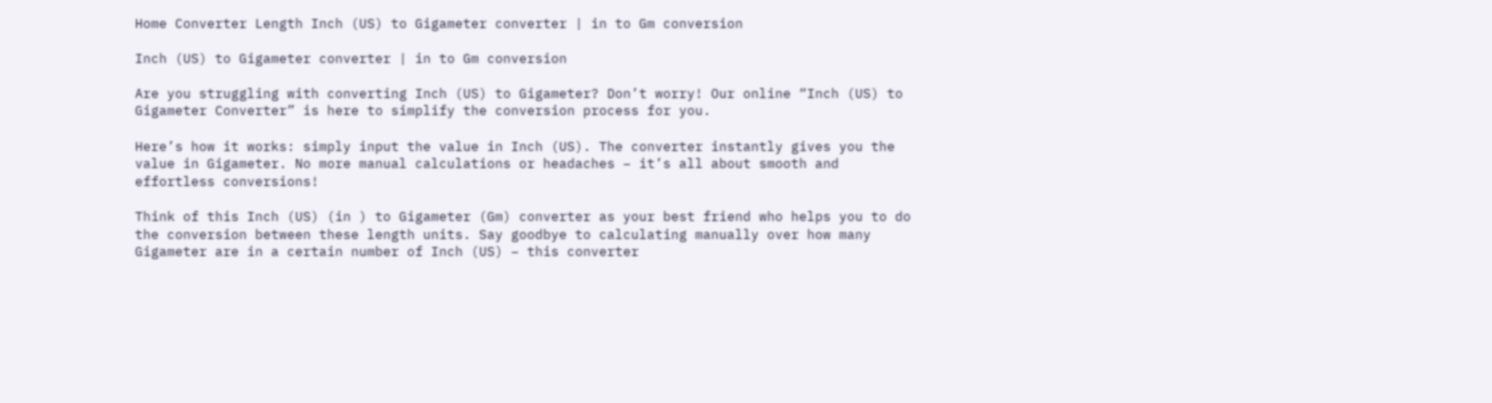Home Converter Length Inch (US) to Gigameter converter | in to Gm conversion

Inch (US) to Gigameter converter | in to Gm conversion

Are you struggling with converting Inch (US) to Gigameter? Don’t worry! Our online “Inch (US) to Gigameter Converter” is here to simplify the conversion process for you.

Here’s how it works: simply input the value in Inch (US). The converter instantly gives you the value in Gigameter. No more manual calculations or headaches – it’s all about smooth and effortless conversions!

Think of this Inch (US) (in ) to Gigameter (Gm) converter as your best friend who helps you to do the conversion between these length units. Say goodbye to calculating manually over how many Gigameter are in a certain number of Inch (US) – this converter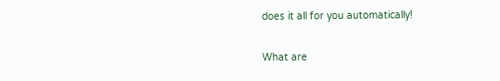does it all for you automatically!

What are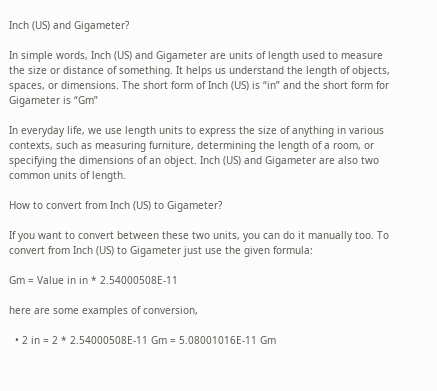Inch (US) and Gigameter?

In simple words, Inch (US) and Gigameter are units of length used to measure the size or distance of something. It helps us understand the length of objects, spaces, or dimensions. The short form of Inch (US) is “in” and the short form for Gigameter is “Gm”

In everyday life, we use length units to express the size of anything in various contexts, such as measuring furniture, determining the length of a room, or specifying the dimensions of an object. Inch (US) and Gigameter are also two common units of length.

How to convert from Inch (US) to Gigameter?

If you want to convert between these two units, you can do it manually too. To convert from Inch (US) to Gigameter just use the given formula:

Gm = Value in in * 2.54000508E-11

here are some examples of conversion,

  • 2 in = 2 * 2.54000508E-11 Gm = 5.08001016E-11 Gm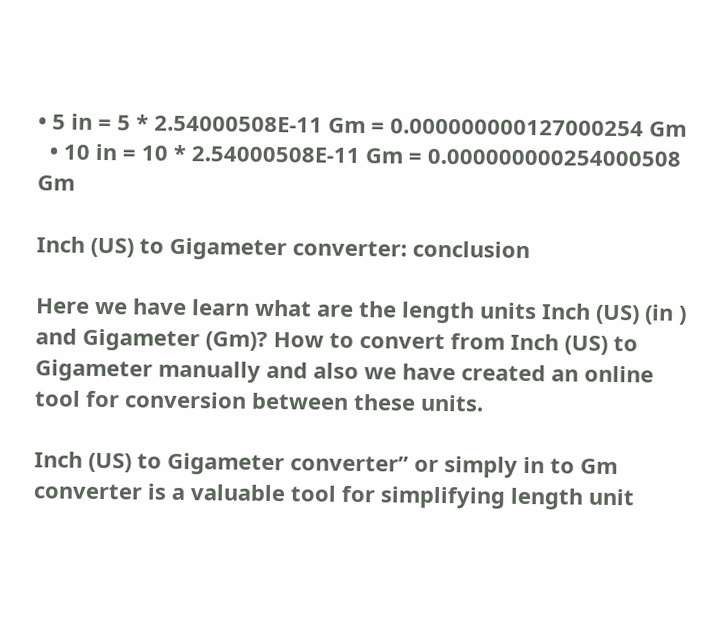• 5 in = 5 * 2.54000508E-11 Gm = 0.000000000127000254 Gm
  • 10 in = 10 * 2.54000508E-11 Gm = 0.000000000254000508 Gm

Inch (US) to Gigameter converter: conclusion

Here we have learn what are the length units Inch (US) (in ) and Gigameter (Gm)? How to convert from Inch (US) to Gigameter manually and also we have created an online tool for conversion between these units.

Inch (US) to Gigameter converter” or simply in to Gm converter is a valuable tool for simplifying length unit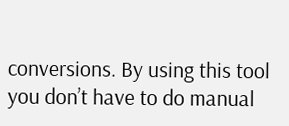conversions. By using this tool you don’t have to do manual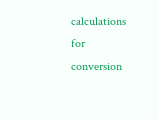calculations for conversion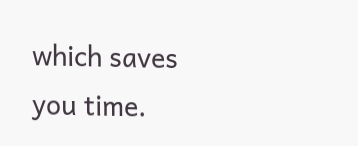which saves you time.